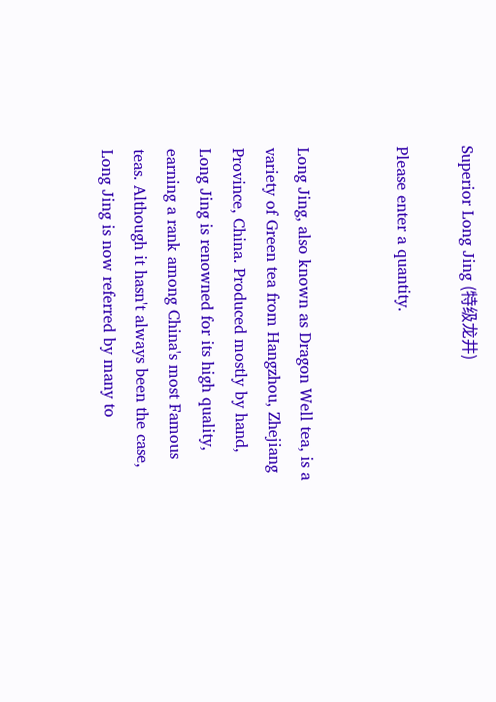Superior Long Jing (特级龙井)

Please enter a quantity.


Long Jing, also known as Dragon Well tea, is a variety of Green tea from Hangzhou, Zhejiang Province, China. Produced mostly by hand, Long Jing is renowned for its high quality, earning a rank among China's most Famous teas. Although it hasn't always been the case, Long Jing is now referred by many to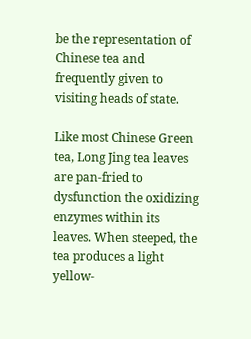be the representation of Chinese tea and frequently given to visiting heads of state.

Like most Chinese Green tea, Long Jing tea leaves are pan-fried to dysfunction the oxidizing enzymes within its leaves. When steeped, the tea produces a light yellow-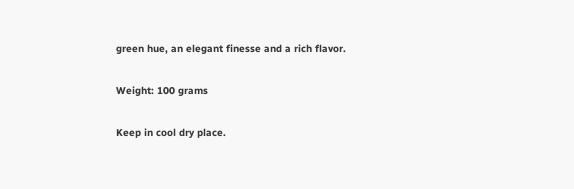green hue, an elegant finesse and a rich flavor.

Weight: 100 grams

Keep in cool dry place.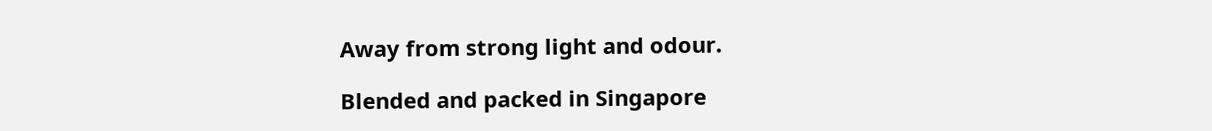Away from strong light and odour.

Blended and packed in Singapore